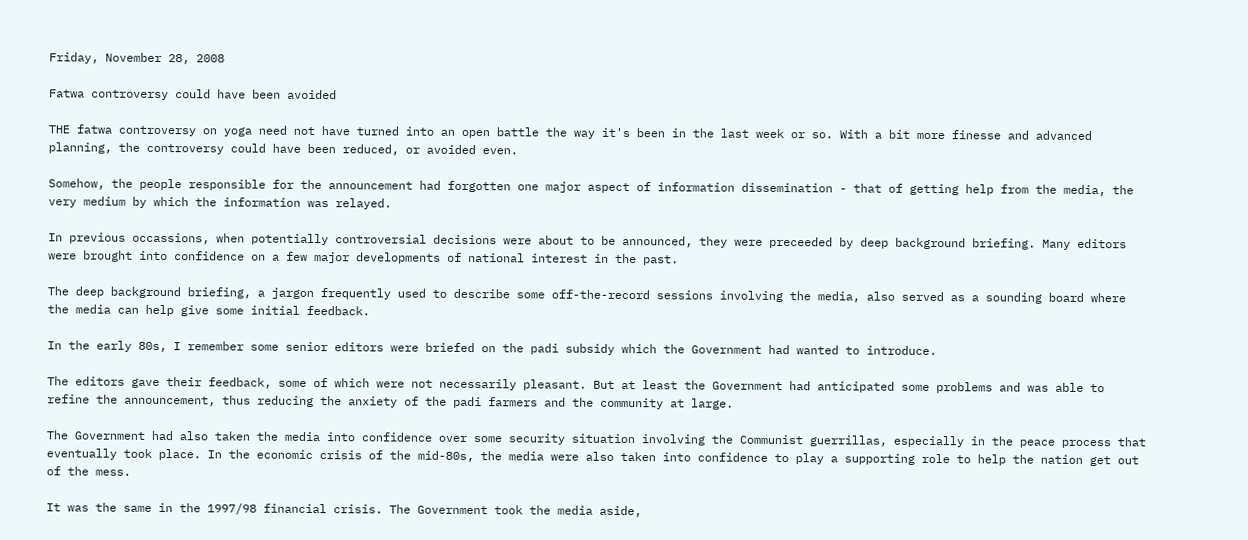Friday, November 28, 2008

Fatwa controversy could have been avoided

THE fatwa controversy on yoga need not have turned into an open battle the way it's been in the last week or so. With a bit more finesse and advanced planning, the controversy could have been reduced, or avoided even.

Somehow, the people responsible for the announcement had forgotten one major aspect of information dissemination - that of getting help from the media, the very medium by which the information was relayed.

In previous occassions, when potentially controversial decisions were about to be announced, they were preceeded by deep background briefing. Many editors were brought into confidence on a few major developments of national interest in the past.

The deep background briefing, a jargon frequently used to describe some off-the-record sessions involving the media, also served as a sounding board where the media can help give some initial feedback.

In the early 80s, I remember some senior editors were briefed on the padi subsidy which the Government had wanted to introduce.

The editors gave their feedback, some of which were not necessarily pleasant. But at least the Government had anticipated some problems and was able to refine the announcement, thus reducing the anxiety of the padi farmers and the community at large.

The Government had also taken the media into confidence over some security situation involving the Communist guerrillas, especially in the peace process that eventually took place. In the economic crisis of the mid-80s, the media were also taken into confidence to play a supporting role to help the nation get out of the mess.

It was the same in the 1997/98 financial crisis. The Government took the media aside,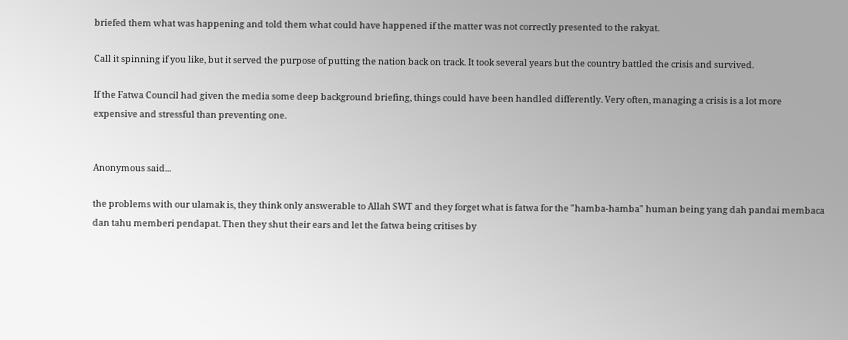briefed them what was happening and told them what could have happened if the matter was not correctly presented to the rakyat.

Call it spinning if you like, but it served the purpose of putting the nation back on track. It took several years but the country battled the crisis and survived.

If the Fatwa Council had given the media some deep background briefing, things could have been handled differently. Very often, managing a crisis is a lot more expensive and stressful than preventing one.


Anonymous said...

the problems with our ulamak is, they think only answerable to Allah SWT and they forget what is fatwa for the "hamba-hamba" human being yang dah pandai membaca dan tahu memberi pendapat. Then they shut their ears and let the fatwa being critises by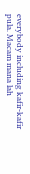everybody including kafir-kafir pula. Macam mana lah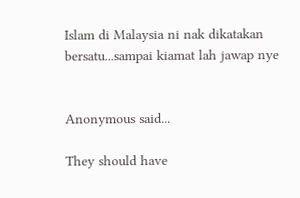Islam di Malaysia ni nak dikatakan bersatu...sampai kiamat lah jawap nye


Anonymous said...

They should have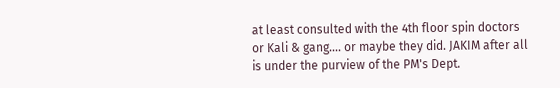at least consulted with the 4th floor spin doctors or Kali & gang.... or maybe they did. JAKIM after all is under the purview of the PM's Dept.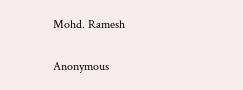Mohd. Ramesh

Anonymous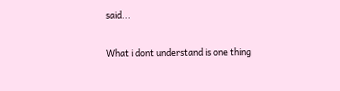said...

What i dont understand is one thing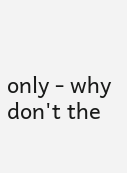only - why don't the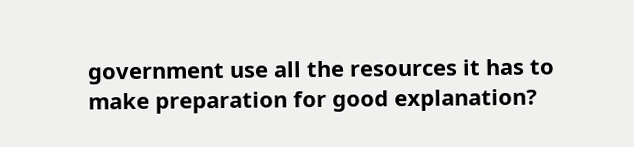government use all the resources it has to make preparation for good explanation?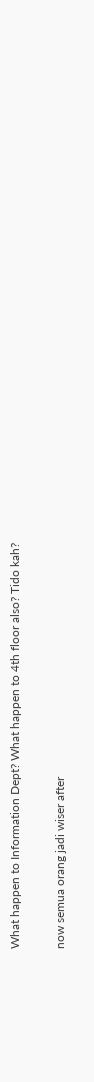What happen to Information Dept? What happen to 4th floor also? Tido kah?

now semua orang jadi wiser after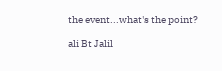the event...what's the point?

ali Bt Jalil